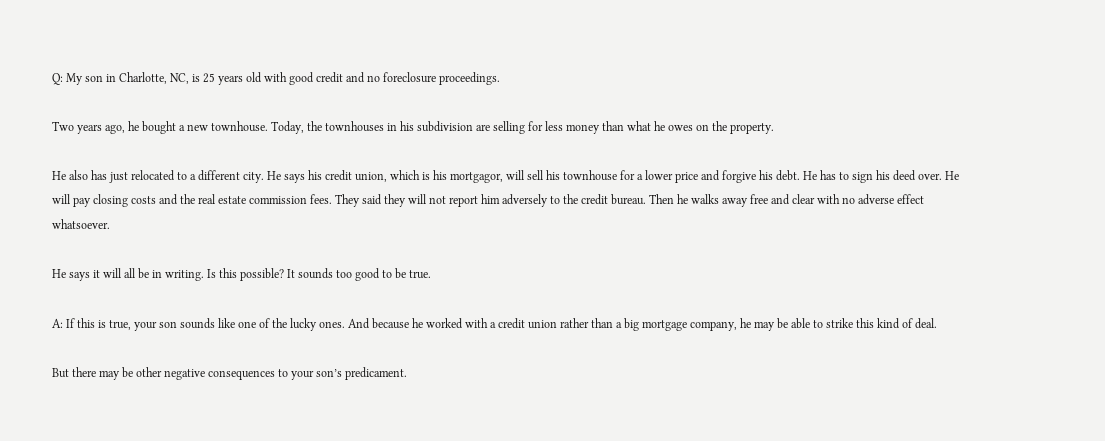Q: My son in Charlotte, NC, is 25 years old with good credit and no foreclosure proceedings.

Two years ago, he bought a new townhouse. Today, the townhouses in his subdivision are selling for less money than what he owes on the property.

He also has just relocated to a different city. He says his credit union, which is his mortgagor, will sell his townhouse for a lower price and forgive his debt. He has to sign his deed over. He will pay closing costs and the real estate commission fees. They said they will not report him adversely to the credit bureau. Then he walks away free and clear with no adverse effect whatsoever.

He says it will all be in writing. Is this possible? It sounds too good to be true.

A: If this is true, your son sounds like one of the lucky ones. And because he worked with a credit union rather than a big mortgage company, he may be able to strike this kind of deal.

But there may be other negative consequences to your son’s predicament.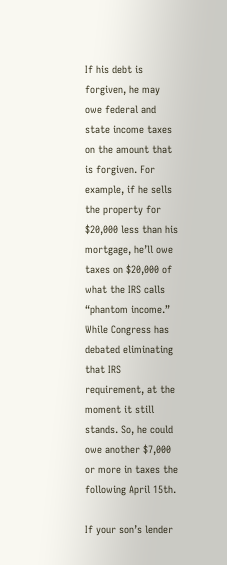If his debt is forgiven, he may owe federal and state income taxes on the amount that is forgiven. For example, if he sells the property for $20,000 less than his mortgage, he’ll owe taxes on $20,000 of what the IRS calls “phantom income.” While Congress has debated eliminating that IRS requirement, at the moment it still stands. So, he could owe another $7,000 or more in taxes the following April 15th.

If your son’s lender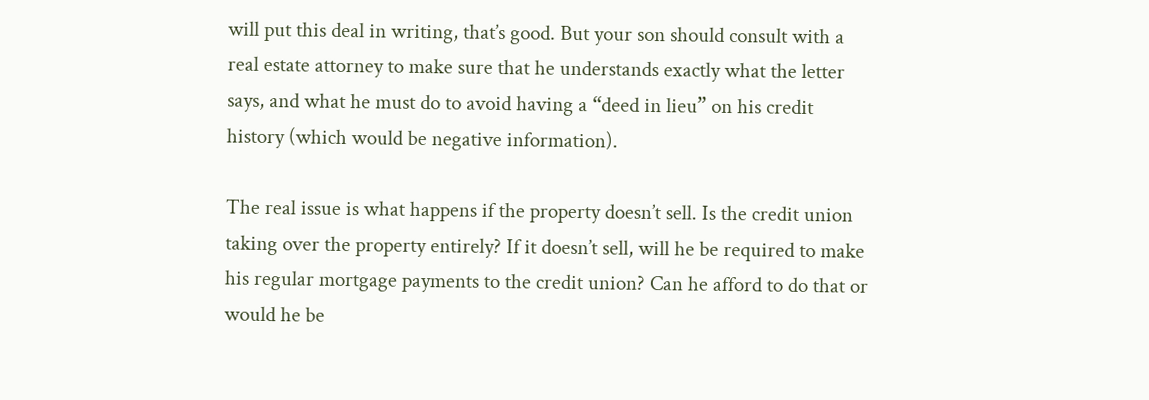will put this deal in writing, that’s good. But your son should consult with a real estate attorney to make sure that he understands exactly what the letter says, and what he must do to avoid having a “deed in lieu” on his credit history (which would be negative information).

The real issue is what happens if the property doesn’t sell. Is the credit union taking over the property entirely? If it doesn’t sell, will he be required to make his regular mortgage payments to the credit union? Can he afford to do that or would he be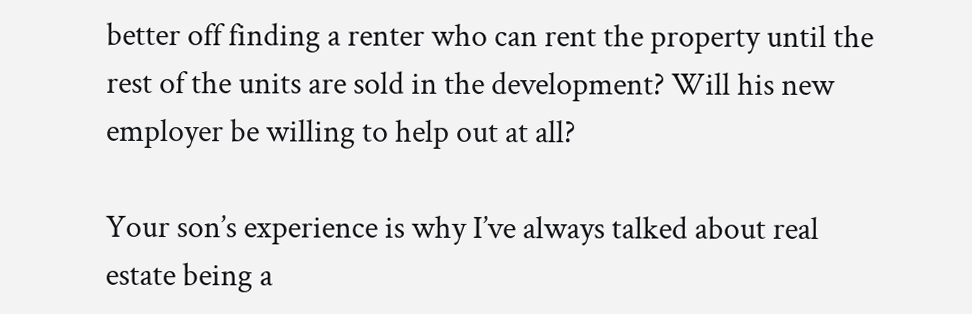better off finding a renter who can rent the property until the rest of the units are sold in the development? Will his new employer be willing to help out at all?

Your son’s experience is why I’ve always talked about real estate being a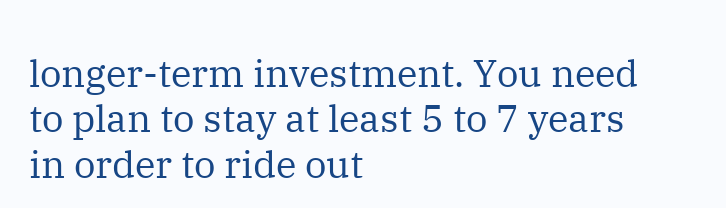longer-term investment. You need to plan to stay at least 5 to 7 years in order to ride out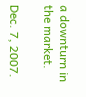a downturn in the market.

Dec. 7, 2007.